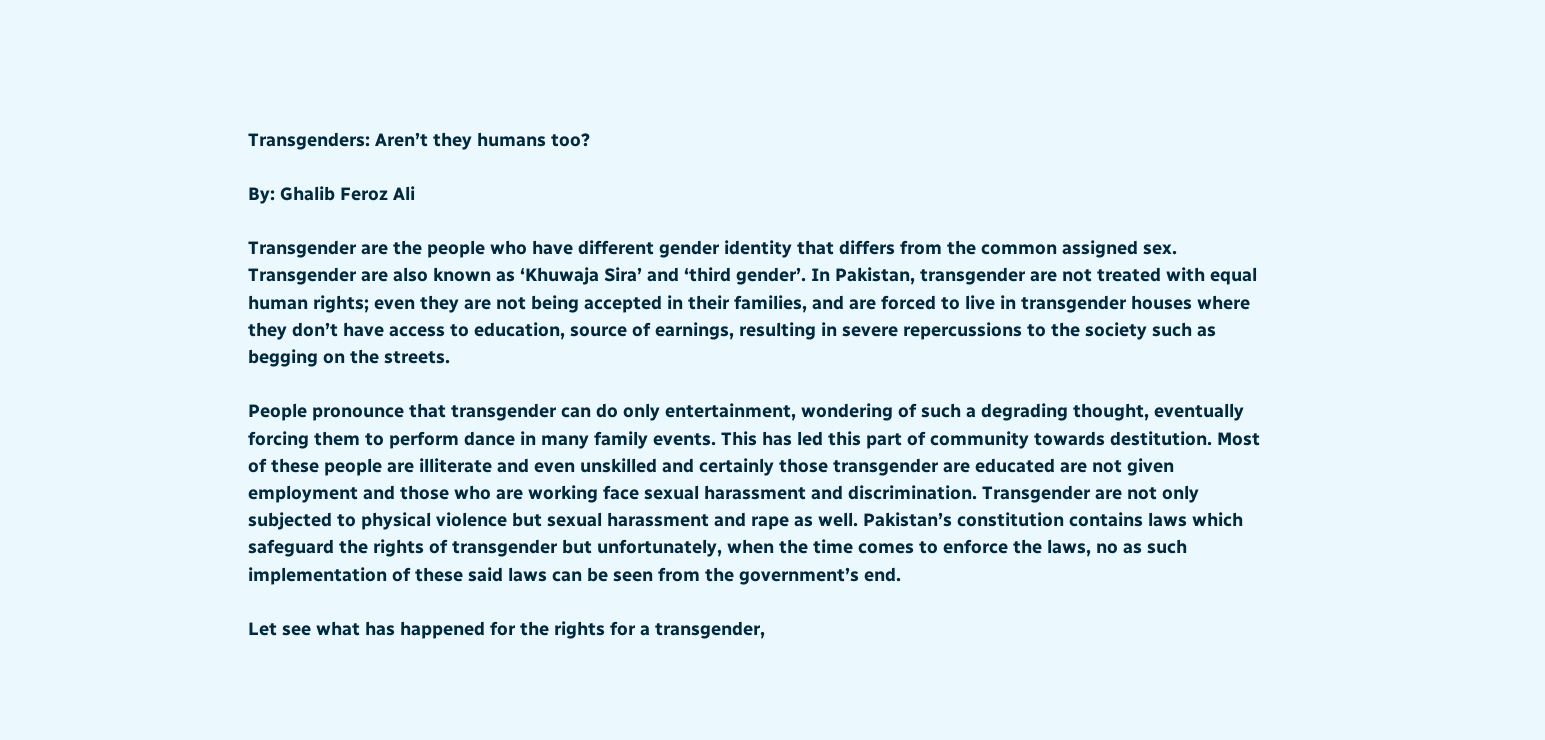Transgenders: Aren’t they humans too?

By: Ghalib Feroz Ali

Transgender are the people who have different gender identity that differs from the common assigned sex. Transgender are also known as ‘Khuwaja Sira’ and ‘third gender’. In Pakistan, transgender are not treated with equal human rights; even they are not being accepted in their families, and are forced to live in transgender houses where they don’t have access to education, source of earnings, resulting in severe repercussions to the society such as begging on the streets.

People pronounce that transgender can do only entertainment, wondering of such a degrading thought, eventually forcing them to perform dance in many family events. This has led this part of community towards destitution. Most of these people are illiterate and even unskilled and certainly those transgender are educated are not given employment and those who are working face sexual harassment and discrimination. Transgender are not only subjected to physical violence but sexual harassment and rape as well. Pakistan’s constitution contains laws which safeguard the rights of transgender but unfortunately, when the time comes to enforce the laws, no as such implementation of these said laws can be seen from the government’s end.

Let see what has happened for the rights for a transgender,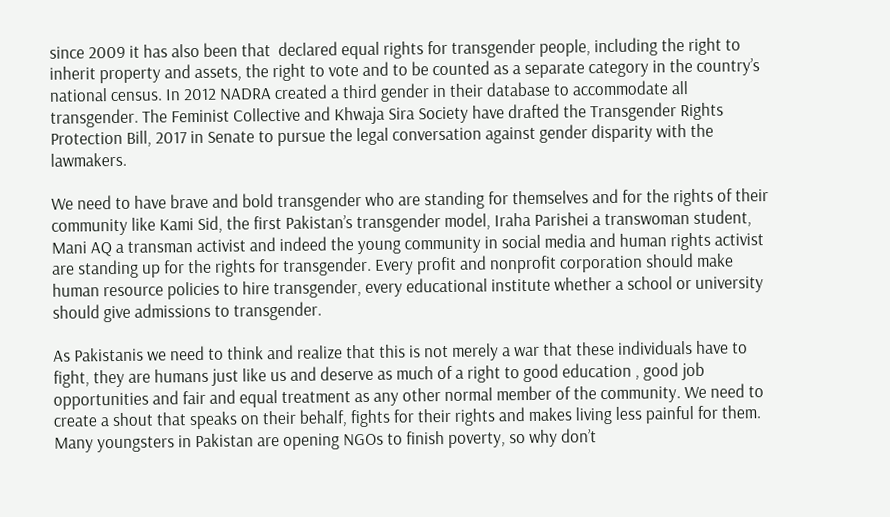since 2009 it has also been that  declared equal rights for transgender people, including the right to inherit property and assets, the right to vote and to be counted as a separate category in the country’s national census. In 2012 NADRA created a third gender in their database to accommodate all transgender. The Feminist Collective and Khwaja Sira Society have drafted the Transgender Rights Protection Bill, 2017 in Senate to pursue the legal conversation against gender disparity with the lawmakers.

We need to have brave and bold transgender who are standing for themselves and for the rights of their community like Kami Sid, the first Pakistan’s transgender model, Iraha Parishei a transwoman student, Mani AQ a transman activist and indeed the young community in social media and human rights activist are standing up for the rights for transgender. Every profit and nonprofit corporation should make human resource policies to hire transgender, every educational institute whether a school or university should give admissions to transgender.

As Pakistanis we need to think and realize that this is not merely a war that these individuals have to fight, they are humans just like us and deserve as much of a right to good education , good job opportunities and fair and equal treatment as any other normal member of the community. We need to create a shout that speaks on their behalf, fights for their rights and makes living less painful for them. Many youngsters in Pakistan are opening NGOs to finish poverty, so why don’t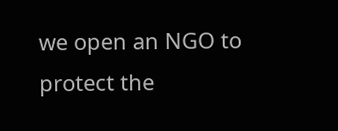we open an NGO to protect the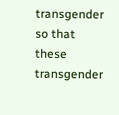transgender so that these transgender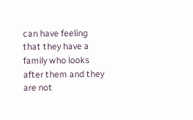can have feeling that they have a family who looks after them and they are not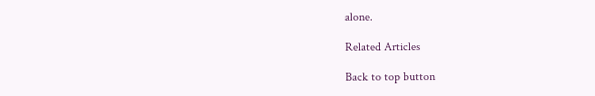alone.

Related Articles

Back to top button